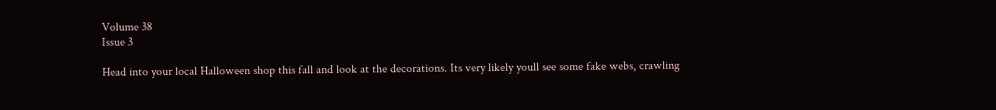Volume 38
Issue 3

Head into your local Halloween shop this fall and look at the decorations. Its very likely youll see some fake webs, crawling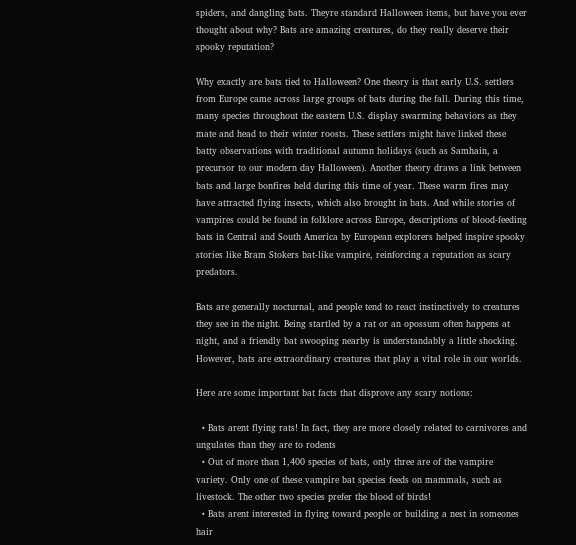spiders, and dangling bats. Theyre standard Halloween items, but have you ever thought about why? Bats are amazing creatures, do they really deserve their spooky reputation?

Why exactly are bats tied to Halloween? One theory is that early U.S. settlers from Europe came across large groups of bats during the fall. During this time, many species throughout the eastern U.S. display swarming behaviors as they mate and head to their winter roosts. These settlers might have linked these batty observations with traditional autumn holidays (such as Samhain, a precursor to our modern day Halloween). Another theory draws a link between bats and large bonfires held during this time of year. These warm fires may have attracted flying insects, which also brought in bats. And while stories of vampires could be found in folklore across Europe, descriptions of blood-feeding bats in Central and South America by European explorers helped inspire spooky stories like Bram Stokers bat-like vampire, reinforcing a reputation as scary predators.

Bats are generally nocturnal, and people tend to react instinctively to creatures they see in the night. Being startled by a rat or an opossum often happens at night, and a friendly bat swooping nearby is understandably a little shocking. However, bats are extraordinary creatures that play a vital role in our worlds.

Here are some important bat facts that disprove any scary notions:

  • Bats arent flying rats! In fact, they are more closely related to carnivores and ungulates than they are to rodents
  • Out of more than 1,400 species of bats, only three are of the vampire variety. Only one of these vampire bat species feeds on mammals, such as livestock. The other two species prefer the blood of birds!
  • Bats arent interested in flying toward people or building a nest in someones hair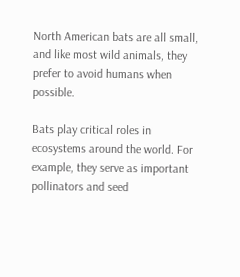North American bats are all small, and like most wild animals, they prefer to avoid humans when possible.

Bats play critical roles in ecosystems around the world. For example, they serve as important pollinators and seed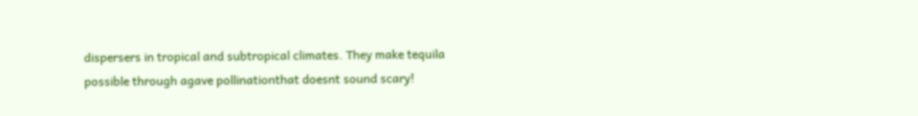dispersers in tropical and subtropical climates. They make tequila possible through agave pollinationthat doesnt sound scary!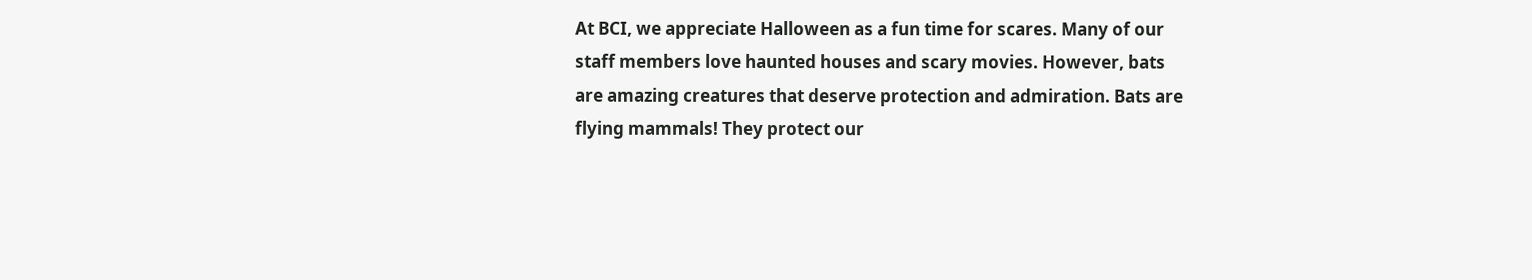At BCI, we appreciate Halloween as a fun time for scares. Many of our staff members love haunted houses and scary movies. However, bats are amazing creatures that deserve protection and admiration. Bats are flying mammals! They protect our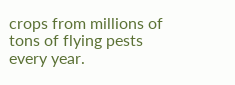crops from millions of tons of flying pests every year.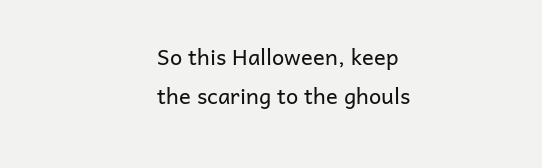So this Halloween, keep the scaring to the ghouls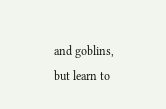and goblins, but learn to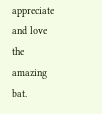appreciate and love the amazing bat.